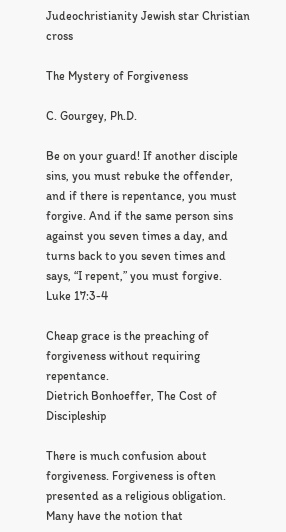Judeochristianity Jewish star Christian cross

The Mystery of Forgiveness

C. Gourgey, Ph.D.

Be on your guard! If another disciple sins, you must rebuke the offender, and if there is repentance, you must forgive. And if the same person sins against you seven times a day, and turns back to you seven times and says, “I repent,” you must forgive.
Luke 17:3-4

Cheap grace is the preaching of forgiveness without requiring repentance.
Dietrich Bonhoeffer, The Cost of Discipleship

There is much confusion about forgiveness. Forgiveness is often presented as a religious obligation. Many have the notion that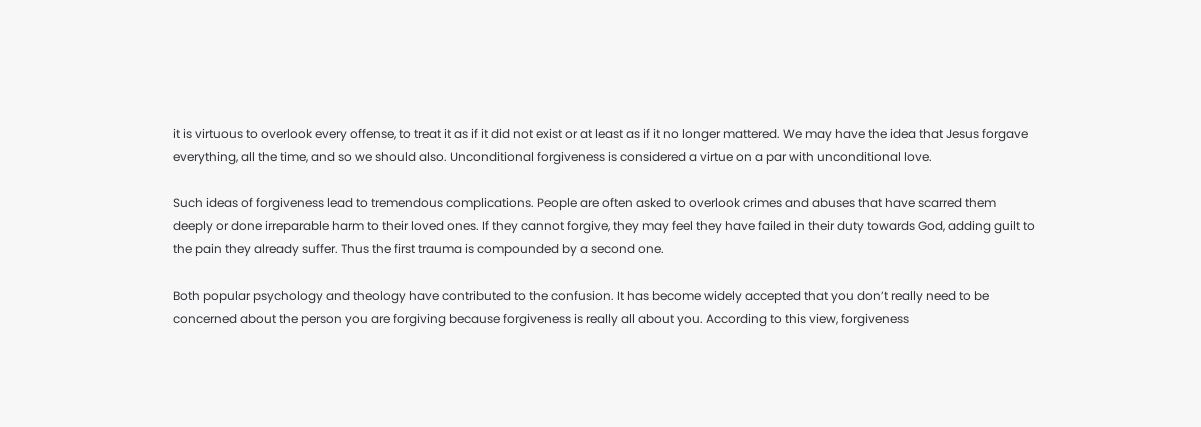it is virtuous to overlook every offense, to treat it as if it did not exist or at least as if it no longer mattered. We may have the idea that Jesus forgave everything, all the time, and so we should also. Unconditional forgiveness is considered a virtue on a par with unconditional love.

Such ideas of forgiveness lead to tremendous complications. People are often asked to overlook crimes and abuses that have scarred them deeply or done irreparable harm to their loved ones. If they cannot forgive, they may feel they have failed in their duty towards God, adding guilt to the pain they already suffer. Thus the first trauma is compounded by a second one.

Both popular psychology and theology have contributed to the confusion. It has become widely accepted that you don’t really need to be concerned about the person you are forgiving because forgiveness is really all about you. According to this view, forgiveness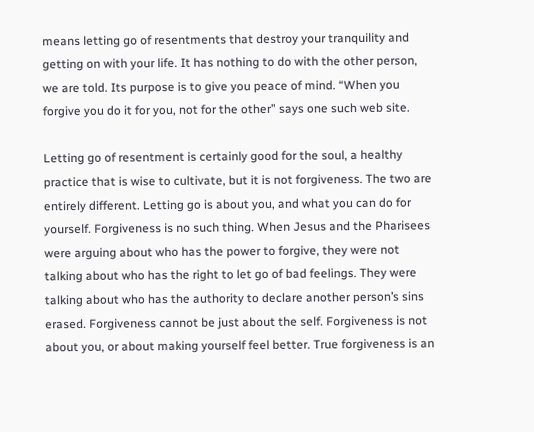means letting go of resentments that destroy your tranquility and getting on with your life. It has nothing to do with the other person, we are told. Its purpose is to give you peace of mind. “When you forgive you do it for you, not for the other” says one such web site.

Letting go of resentment is certainly good for the soul, a healthy practice that is wise to cultivate, but it is not forgiveness. The two are entirely different. Letting go is about you, and what you can do for yourself. Forgiveness is no such thing. When Jesus and the Pharisees were arguing about who has the power to forgive, they were not talking about who has the right to let go of bad feelings. They were talking about who has the authority to declare another person’s sins erased. Forgiveness cannot be just about the self. Forgiveness is not about you, or about making yourself feel better. True forgiveness is an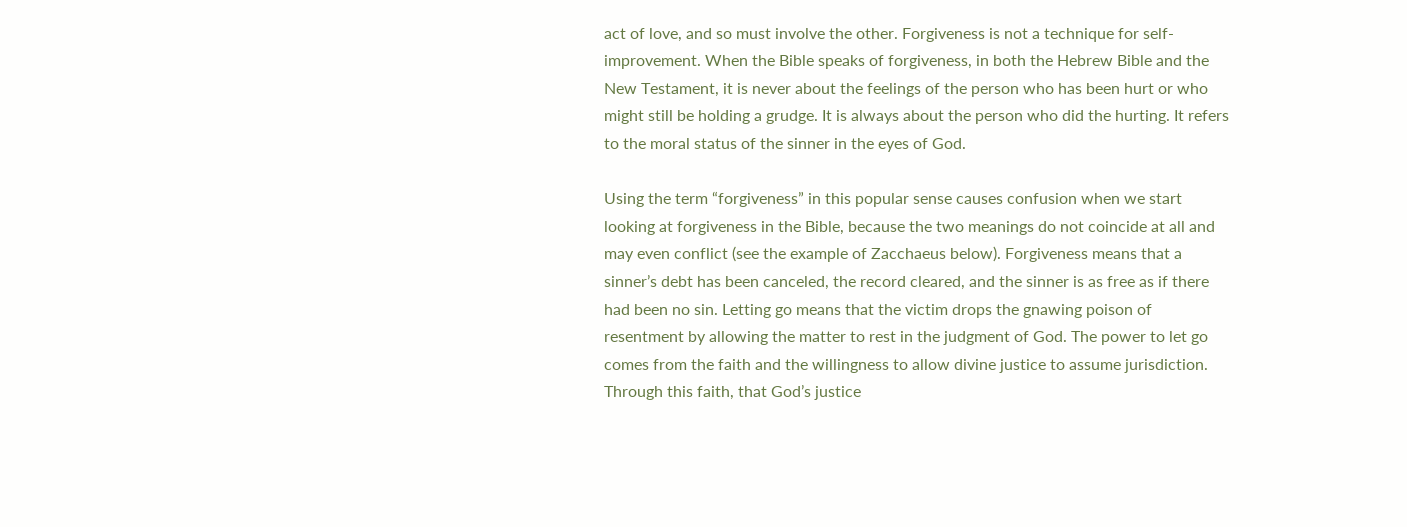act of love, and so must involve the other. Forgiveness is not a technique for self-improvement. When the Bible speaks of forgiveness, in both the Hebrew Bible and the New Testament, it is never about the feelings of the person who has been hurt or who might still be holding a grudge. It is always about the person who did the hurting. It refers to the moral status of the sinner in the eyes of God.

Using the term “forgiveness” in this popular sense causes confusion when we start looking at forgiveness in the Bible, because the two meanings do not coincide at all and may even conflict (see the example of Zacchaeus below). Forgiveness means that a sinner’s debt has been canceled, the record cleared, and the sinner is as free as if there had been no sin. Letting go means that the victim drops the gnawing poison of resentment by allowing the matter to rest in the judgment of God. The power to let go comes from the faith and the willingness to allow divine justice to assume jurisdiction. Through this faith, that God’s justice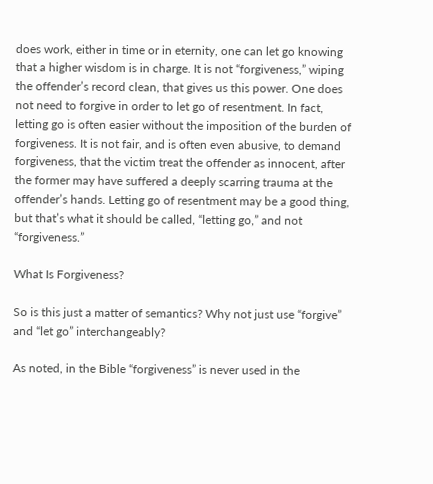does work, either in time or in eternity, one can let go knowing that a higher wisdom is in charge. It is not “forgiveness,” wiping the offender’s record clean, that gives us this power. One does not need to forgive in order to let go of resentment. In fact, letting go is often easier without the imposition of the burden of forgiveness. It is not fair, and is often even abusive, to demand forgiveness, that the victim treat the offender as innocent, after the former may have suffered a deeply scarring trauma at the offender’s hands. Letting go of resentment may be a good thing, but that’s what it should be called, “letting go,” and not “forgiveness.”

What Is Forgiveness?

So is this just a matter of semantics? Why not just use “forgive” and “let go” interchangeably?

As noted, in the Bible “forgiveness” is never used in the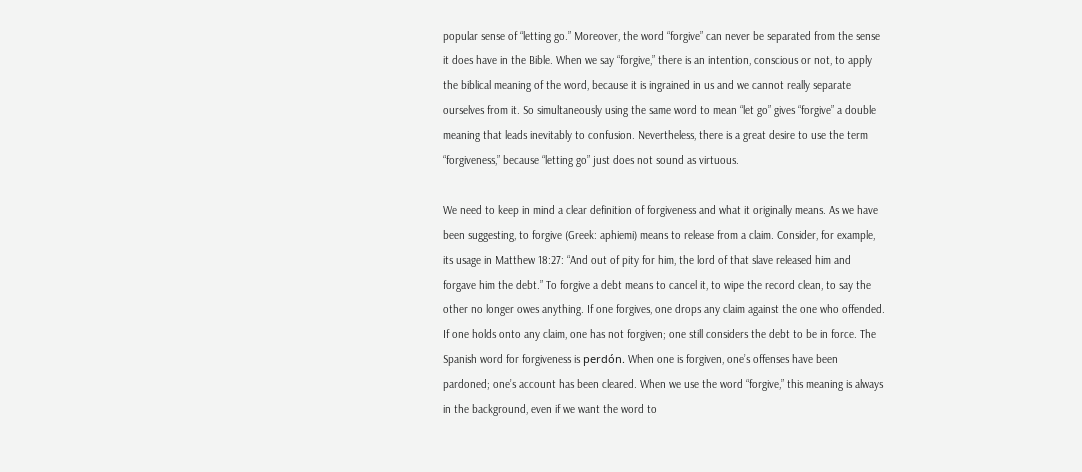popular sense of “letting go.” Moreover, the word “forgive” can never be separated from the sense it does have in the Bible. When we say “forgive,” there is an intention, conscious or not, to apply the biblical meaning of the word, because it is ingrained in us and we cannot really separate ourselves from it. So simultaneously using the same word to mean “let go” gives “forgive” a double meaning that leads inevitably to confusion. Nevertheless, there is a great desire to use the term “forgiveness,” because “letting go” just does not sound as virtuous.

We need to keep in mind a clear definition of forgiveness and what it originally means. As we have been suggesting, to forgive (Greek: aphiemi) means to release from a claim. Consider, for example, its usage in Matthew 18:27: “And out of pity for him, the lord of that slave released him and forgave him the debt.” To forgive a debt means to cancel it, to wipe the record clean, to say the other no longer owes anything. If one forgives, one drops any claim against the one who offended. If one holds onto any claim, one has not forgiven; one still considers the debt to be in force. The Spanish word for forgiveness is perdón. When one is forgiven, one’s offenses have been pardoned; one’s account has been cleared. When we use the word “forgive,” this meaning is always in the background, even if we want the word to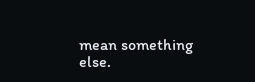mean something else.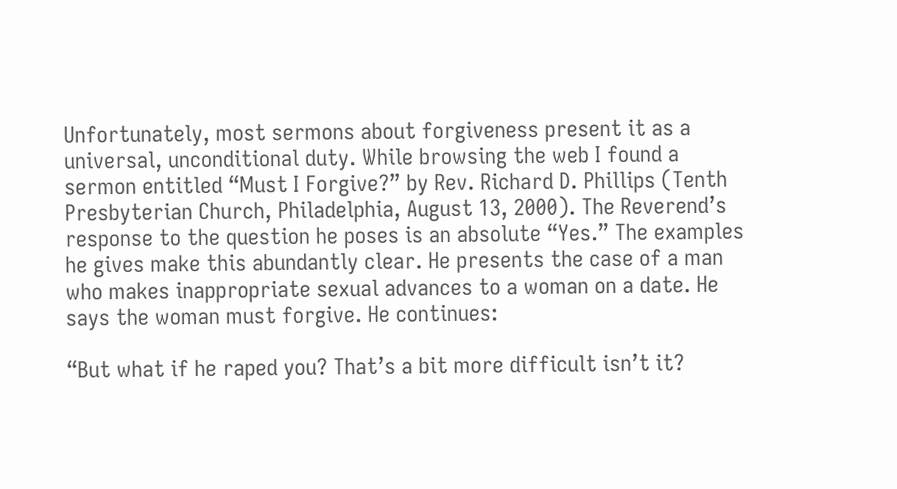Unfortunately, most sermons about forgiveness present it as a universal, unconditional duty. While browsing the web I found a sermon entitled “Must I Forgive?” by Rev. Richard D. Phillips (Tenth Presbyterian Church, Philadelphia, August 13, 2000). The Reverend’s response to the question he poses is an absolute “Yes.” The examples he gives make this abundantly clear. He presents the case of a man who makes inappropriate sexual advances to a woman on a date. He says the woman must forgive. He continues:

“But what if he raped you? That’s a bit more difficult isn’t it?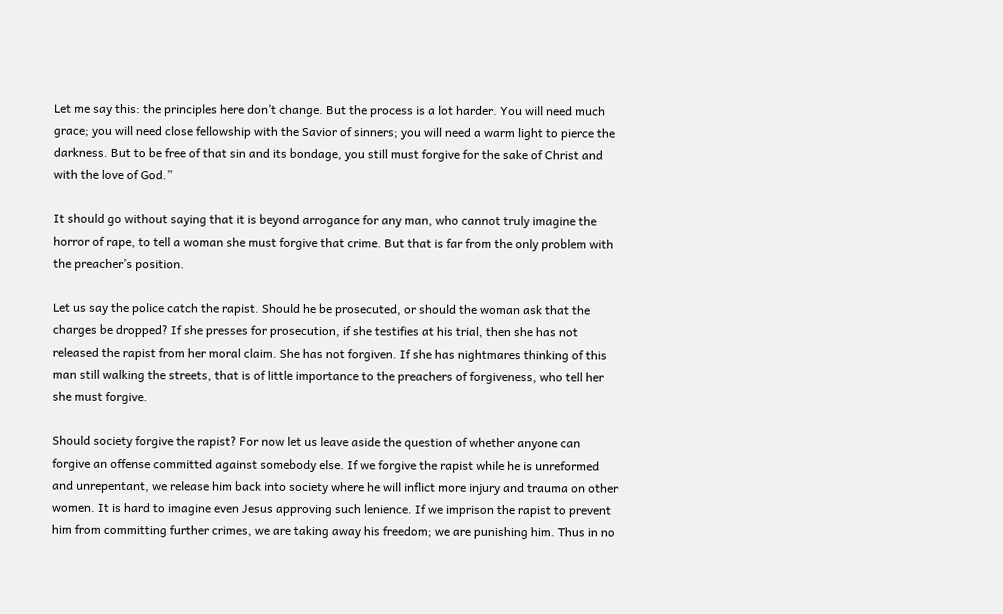Let me say this: the principles here don’t change. But the process is a lot harder. You will need much grace; you will need close fellowship with the Savior of sinners; you will need a warm light to pierce the darkness. But to be free of that sin and its bondage, you still must forgive for the sake of Christ and with the love of God.”

It should go without saying that it is beyond arrogance for any man, who cannot truly imagine the horror of rape, to tell a woman she must forgive that crime. But that is far from the only problem with the preacher’s position.

Let us say the police catch the rapist. Should he be prosecuted, or should the woman ask that the charges be dropped? If she presses for prosecution, if she testifies at his trial, then she has not released the rapist from her moral claim. She has not forgiven. If she has nightmares thinking of this man still walking the streets, that is of little importance to the preachers of forgiveness, who tell her she must forgive.

Should society forgive the rapist? For now let us leave aside the question of whether anyone can forgive an offense committed against somebody else. If we forgive the rapist while he is unreformed and unrepentant, we release him back into society where he will inflict more injury and trauma on other women. It is hard to imagine even Jesus approving such lenience. If we imprison the rapist to prevent him from committing further crimes, we are taking away his freedom; we are punishing him. Thus in no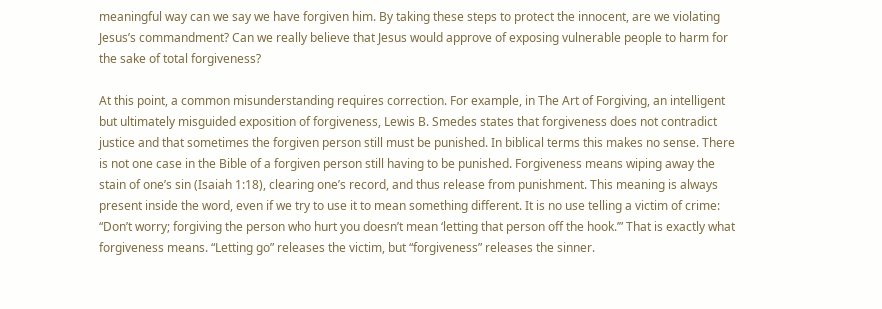meaningful way can we say we have forgiven him. By taking these steps to protect the innocent, are we violating Jesus’s commandment? Can we really believe that Jesus would approve of exposing vulnerable people to harm for the sake of total forgiveness?

At this point, a common misunderstanding requires correction. For example, in The Art of Forgiving, an intelligent but ultimately misguided exposition of forgiveness, Lewis B. Smedes states that forgiveness does not contradict justice and that sometimes the forgiven person still must be punished. In biblical terms this makes no sense. There is not one case in the Bible of a forgiven person still having to be punished. Forgiveness means wiping away the stain of one’s sin (Isaiah 1:18), clearing one’s record, and thus release from punishment. This meaning is always present inside the word, even if we try to use it to mean something different. It is no use telling a victim of crime: “Don’t worry; forgiving the person who hurt you doesn’t mean ‘letting that person off the hook.’” That is exactly what forgiveness means. “Letting go” releases the victim, but “forgiveness” releases the sinner.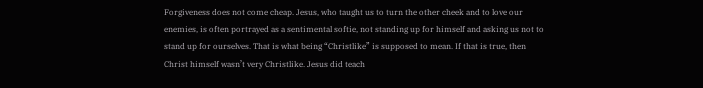Forgiveness does not come cheap. Jesus, who taught us to turn the other cheek and to love our enemies, is often portrayed as a sentimental softie, not standing up for himself and asking us not to stand up for ourselves. That is what being “Christlike” is supposed to mean. If that is true, then Christ himself wasn’t very Christlike. Jesus did teach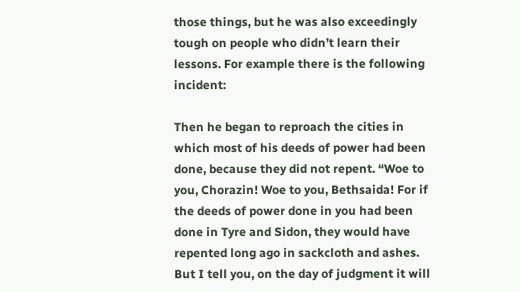those things, but he was also exceedingly tough on people who didn’t learn their lessons. For example there is the following incident:

Then he began to reproach the cities in which most of his deeds of power had been done, because they did not repent. “Woe to you, Chorazin! Woe to you, Bethsaida! For if the deeds of power done in you had been done in Tyre and Sidon, they would have repented long ago in sackcloth and ashes. But I tell you, on the day of judgment it will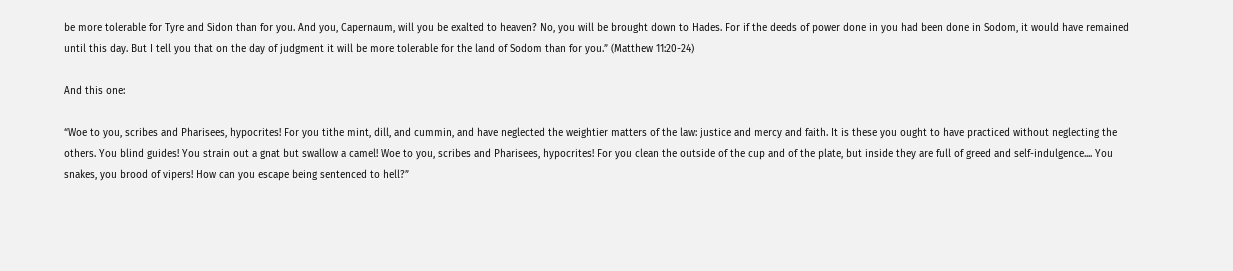be more tolerable for Tyre and Sidon than for you. And you, Capernaum, will you be exalted to heaven? No, you will be brought down to Hades. For if the deeds of power done in you had been done in Sodom, it would have remained until this day. But I tell you that on the day of judgment it will be more tolerable for the land of Sodom than for you.” (Matthew 11:20-24)

And this one:

“Woe to you, scribes and Pharisees, hypocrites! For you tithe mint, dill, and cummin, and have neglected the weightier matters of the law: justice and mercy and faith. It is these you ought to have practiced without neglecting the others. You blind guides! You strain out a gnat but swallow a camel! Woe to you, scribes and Pharisees, hypocrites! For you clean the outside of the cup and of the plate, but inside they are full of greed and self-indulgence.... You snakes, you brood of vipers! How can you escape being sentenced to hell?”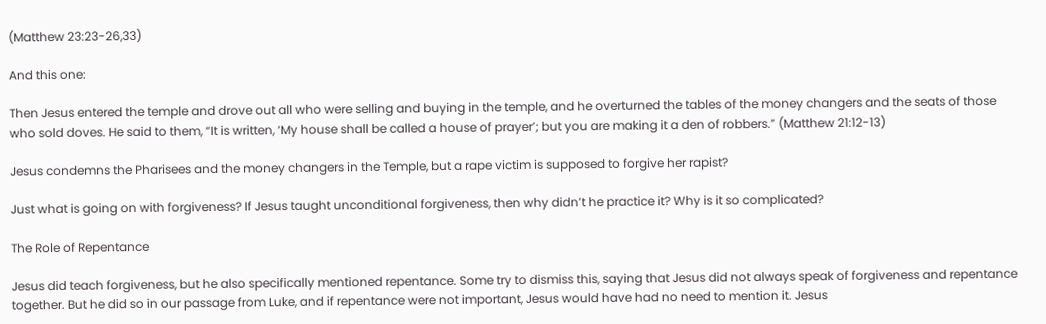(Matthew 23:23-26,33)

And this one:

Then Jesus entered the temple and drove out all who were selling and buying in the temple, and he overturned the tables of the money changers and the seats of those who sold doves. He said to them, “It is written, ‘My house shall be called a house of prayer’; but you are making it a den of robbers.” (Matthew 21:12-13)

Jesus condemns the Pharisees and the money changers in the Temple, but a rape victim is supposed to forgive her rapist?

Just what is going on with forgiveness? If Jesus taught unconditional forgiveness, then why didn’t he practice it? Why is it so complicated?

The Role of Repentance

Jesus did teach forgiveness, but he also specifically mentioned repentance. Some try to dismiss this, saying that Jesus did not always speak of forgiveness and repentance together. But he did so in our passage from Luke, and if repentance were not important, Jesus would have had no need to mention it. Jesus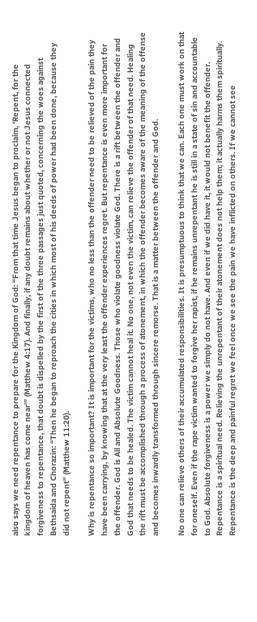also says we need repentance to prepare for the Kingdom of God: “From that time Jesus began to proclaim, ‘Repent, for the kingdom of heaven has come near’” (Matthew 4:17). And finally, if any doubt remains about whether or not Jesus connected forgiveness to repentance, that doubt is dispelled by the first of the three passages just quoted, concerning the woes against Bethsaida and Chorazin: “Then he began to reproach the cities in which most of his deeds of power had been done, because they did not repent” (Matthew 11:20).

Why is repentance so important? It is important for the victims, who no less than the offender need to be relieved of the pain they have been carrying, by knowing that at the very least the offender experiences regret. But repentance is even more important for the offender. God is All and Absolute Goodness. Those who violate goodness violate God. There is a rift between the offender and God that needs to be healed. The victim cannot heal it. No one, not even the victim, can relieve the offender of that need. Healing the rift must be accomplished through a process of atonement, in which the offender becomes aware of the meaning of the offense and becomes inwardly transformed through sincere remorse. That is a matter between the offender and God.

No one can relieve others of their accumulated responsibilities. It is presumptuous to think that we can. Each one must work on that for oneself. Even if the rape victim wanted to forgive her rapist, if he remains unrepentant he is still in a state of sin and accountable to God. Absolute forgiveness is a power we simply do not have. And even if we did have it, it would not benefit the offender. Repentance is a spiritual need. Relieving the unrepentant of their atonement does not help them; it actually harms them spiritually. Repentance is the deep and painful regret we feel once we see the pain we have inflicted on others. If we cannot see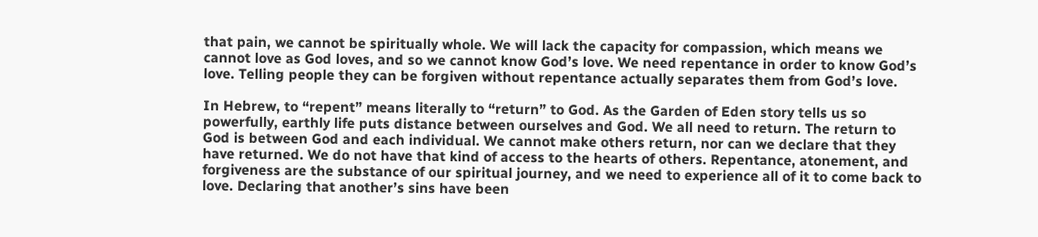that pain, we cannot be spiritually whole. We will lack the capacity for compassion, which means we cannot love as God loves, and so we cannot know God’s love. We need repentance in order to know God’s love. Telling people they can be forgiven without repentance actually separates them from God’s love.

In Hebrew, to “repent” means literally to “return” to God. As the Garden of Eden story tells us so powerfully, earthly life puts distance between ourselves and God. We all need to return. The return to God is between God and each individual. We cannot make others return, nor can we declare that they have returned. We do not have that kind of access to the hearts of others. Repentance, atonement, and forgiveness are the substance of our spiritual journey, and we need to experience all of it to come back to love. Declaring that another’s sins have been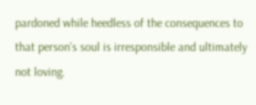pardoned while heedless of the consequences to that person’s soul is irresponsible and ultimately not loving.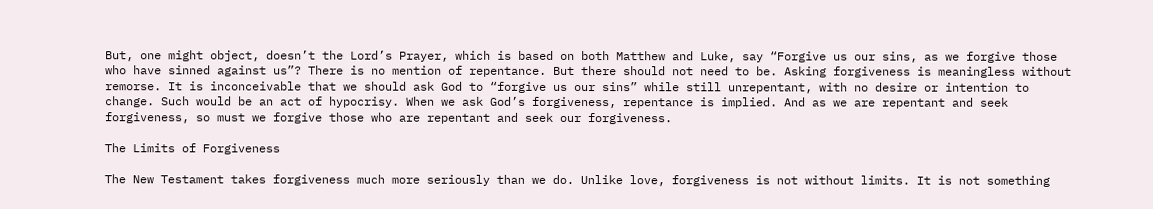But, one might object, doesn’t the Lord’s Prayer, which is based on both Matthew and Luke, say “Forgive us our sins, as we forgive those who have sinned against us”? There is no mention of repentance. But there should not need to be. Asking forgiveness is meaningless without remorse. It is inconceivable that we should ask God to “forgive us our sins” while still unrepentant, with no desire or intention to change. Such would be an act of hypocrisy. When we ask God’s forgiveness, repentance is implied. And as we are repentant and seek forgiveness, so must we forgive those who are repentant and seek our forgiveness.

The Limits of Forgiveness

The New Testament takes forgiveness much more seriously than we do. Unlike love, forgiveness is not without limits. It is not something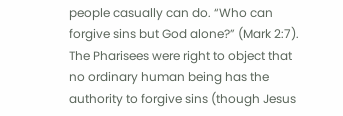people casually can do. “Who can forgive sins but God alone?” (Mark 2:7). The Pharisees were right to object that no ordinary human being has the authority to forgive sins (though Jesus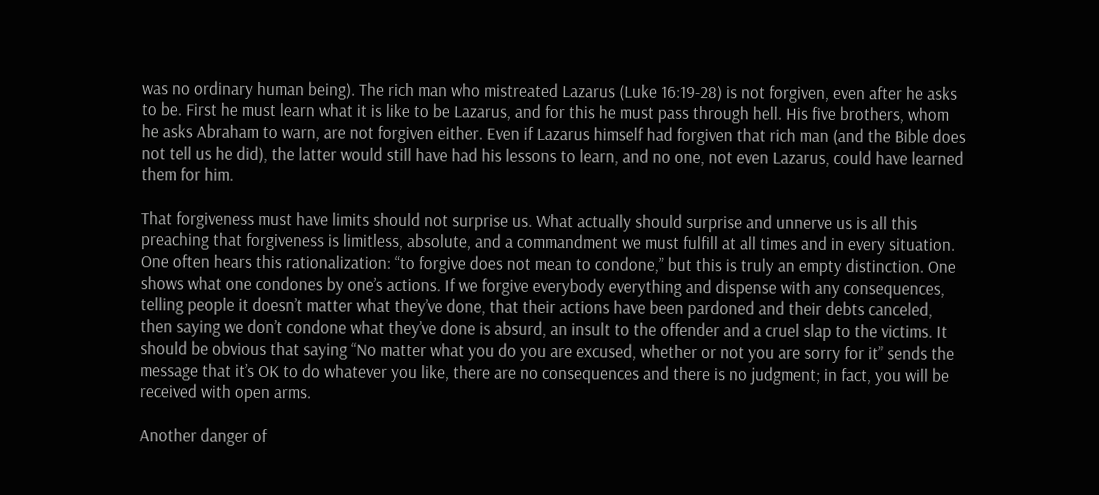was no ordinary human being). The rich man who mistreated Lazarus (Luke 16:19-28) is not forgiven, even after he asks to be. First he must learn what it is like to be Lazarus, and for this he must pass through hell. His five brothers, whom he asks Abraham to warn, are not forgiven either. Even if Lazarus himself had forgiven that rich man (and the Bible does not tell us he did), the latter would still have had his lessons to learn, and no one, not even Lazarus, could have learned them for him.

That forgiveness must have limits should not surprise us. What actually should surprise and unnerve us is all this preaching that forgiveness is limitless, absolute, and a commandment we must fulfill at all times and in every situation. One often hears this rationalization: “to forgive does not mean to condone,” but this is truly an empty distinction. One shows what one condones by one’s actions. If we forgive everybody everything and dispense with any consequences, telling people it doesn’t matter what they’ve done, that their actions have been pardoned and their debts canceled, then saying we don’t condone what they’ve done is absurd, an insult to the offender and a cruel slap to the victims. It should be obvious that saying “No matter what you do you are excused, whether or not you are sorry for it” sends the message that it’s OK to do whatever you like, there are no consequences and there is no judgment; in fact, you will be received with open arms.

Another danger of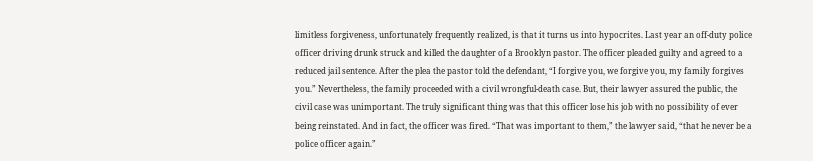limitless forgiveness, unfortunately frequently realized, is that it turns us into hypocrites. Last year an off-duty police officer driving drunk struck and killed the daughter of a Brooklyn pastor. The officer pleaded guilty and agreed to a reduced jail sentence. After the plea the pastor told the defendant, “I forgive you, we forgive you, my family forgives you.” Nevertheless, the family proceeded with a civil wrongful-death case. But, their lawyer assured the public, the civil case was unimportant. The truly significant thing was that this officer lose his job with no possibility of ever being reinstated. And in fact, the officer was fired. “That was important to them,” the lawyer said, “that he never be a police officer again.”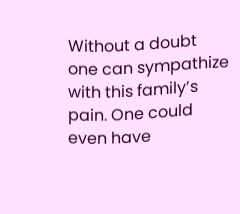Without a doubt one can sympathize with this family’s pain. One could even have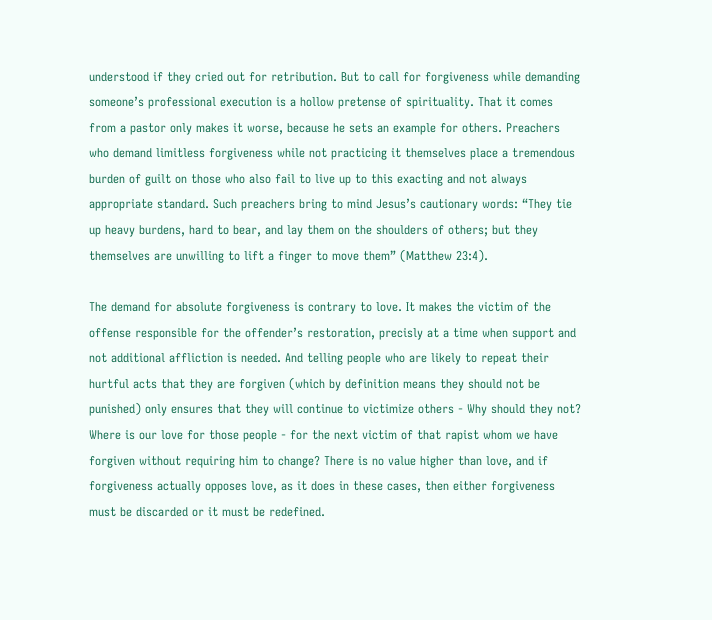understood if they cried out for retribution. But to call for forgiveness while demanding someone’s professional execution is a hollow pretense of spirituality. That it comes from a pastor only makes it worse, because he sets an example for others. Preachers who demand limitless forgiveness while not practicing it themselves place a tremendous burden of guilt on those who also fail to live up to this exacting and not always appropriate standard. Such preachers bring to mind Jesus’s cautionary words: “They tie up heavy burdens, hard to bear, and lay them on the shoulders of others; but they themselves are unwilling to lift a finger to move them” (Matthew 23:4).

The demand for absolute forgiveness is contrary to love. It makes the victim of the offense responsible for the offender’s restoration, precisly at a time when support and not additional affliction is needed. And telling people who are likely to repeat their hurtful acts that they are forgiven (which by definition means they should not be punished) only ensures that they will continue to victimize others - Why should they not? Where is our love for those people - for the next victim of that rapist whom we have forgiven without requiring him to change? There is no value higher than love, and if forgiveness actually opposes love, as it does in these cases, then either forgiveness must be discarded or it must be redefined.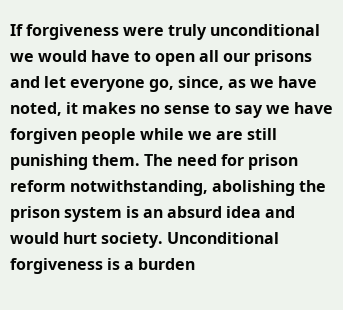If forgiveness were truly unconditional we would have to open all our prisons and let everyone go, since, as we have noted, it makes no sense to say we have forgiven people while we are still punishing them. The need for prison reform notwithstanding, abolishing the prison system is an absurd idea and would hurt society. Unconditional forgiveness is a burden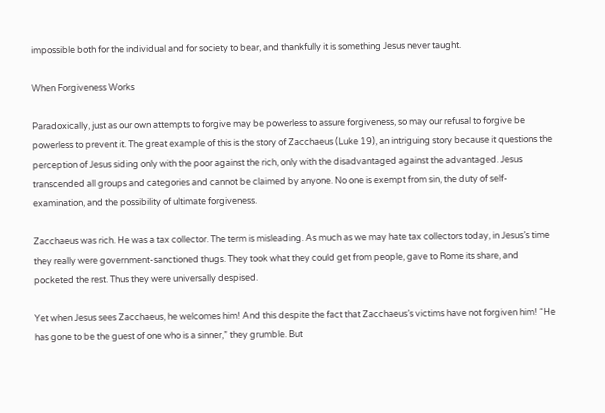impossible both for the individual and for society to bear, and thankfully it is something Jesus never taught.

When Forgiveness Works

Paradoxically, just as our own attempts to forgive may be powerless to assure forgiveness, so may our refusal to forgive be powerless to prevent it. The great example of this is the story of Zacchaeus (Luke 19), an intriguing story because it questions the perception of Jesus siding only with the poor against the rich, only with the disadvantaged against the advantaged. Jesus transcended all groups and categories and cannot be claimed by anyone. No one is exempt from sin, the duty of self-examination, and the possibility of ultimate forgiveness.

Zacchaeus was rich. He was a tax collector. The term is misleading. As much as we may hate tax collectors today, in Jesus’s time they really were government-sanctioned thugs. They took what they could get from people, gave to Rome its share, and pocketed the rest. Thus they were universally despised.

Yet when Jesus sees Zacchaeus, he welcomes him! And this despite the fact that Zacchaeus’s victims have not forgiven him! “He has gone to be the guest of one who is a sinner,” they grumble. But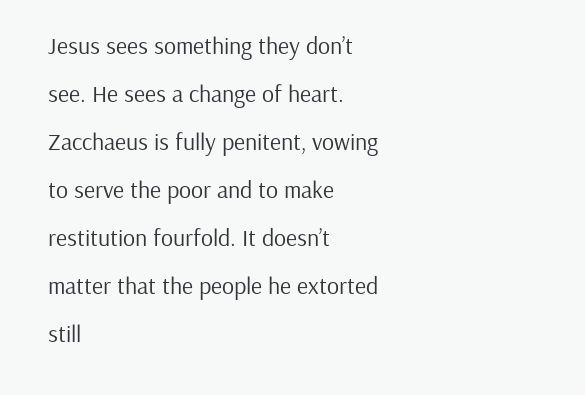Jesus sees something they don’t see. He sees a change of heart. Zacchaeus is fully penitent, vowing to serve the poor and to make restitution fourfold. It doesn’t matter that the people he extorted still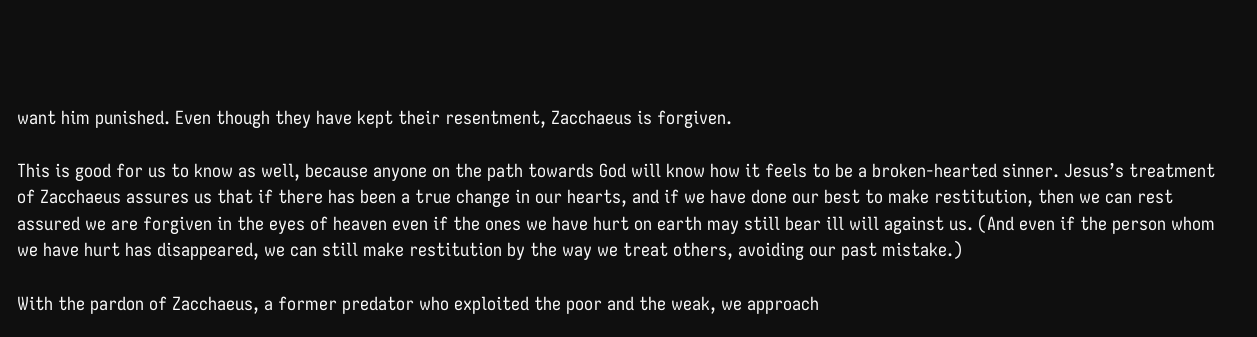want him punished. Even though they have kept their resentment, Zacchaeus is forgiven.

This is good for us to know as well, because anyone on the path towards God will know how it feels to be a broken-hearted sinner. Jesus’s treatment of Zacchaeus assures us that if there has been a true change in our hearts, and if we have done our best to make restitution, then we can rest assured we are forgiven in the eyes of heaven even if the ones we have hurt on earth may still bear ill will against us. (And even if the person whom we have hurt has disappeared, we can still make restitution by the way we treat others, avoiding our past mistake.)

With the pardon of Zacchaeus, a former predator who exploited the poor and the weak, we approach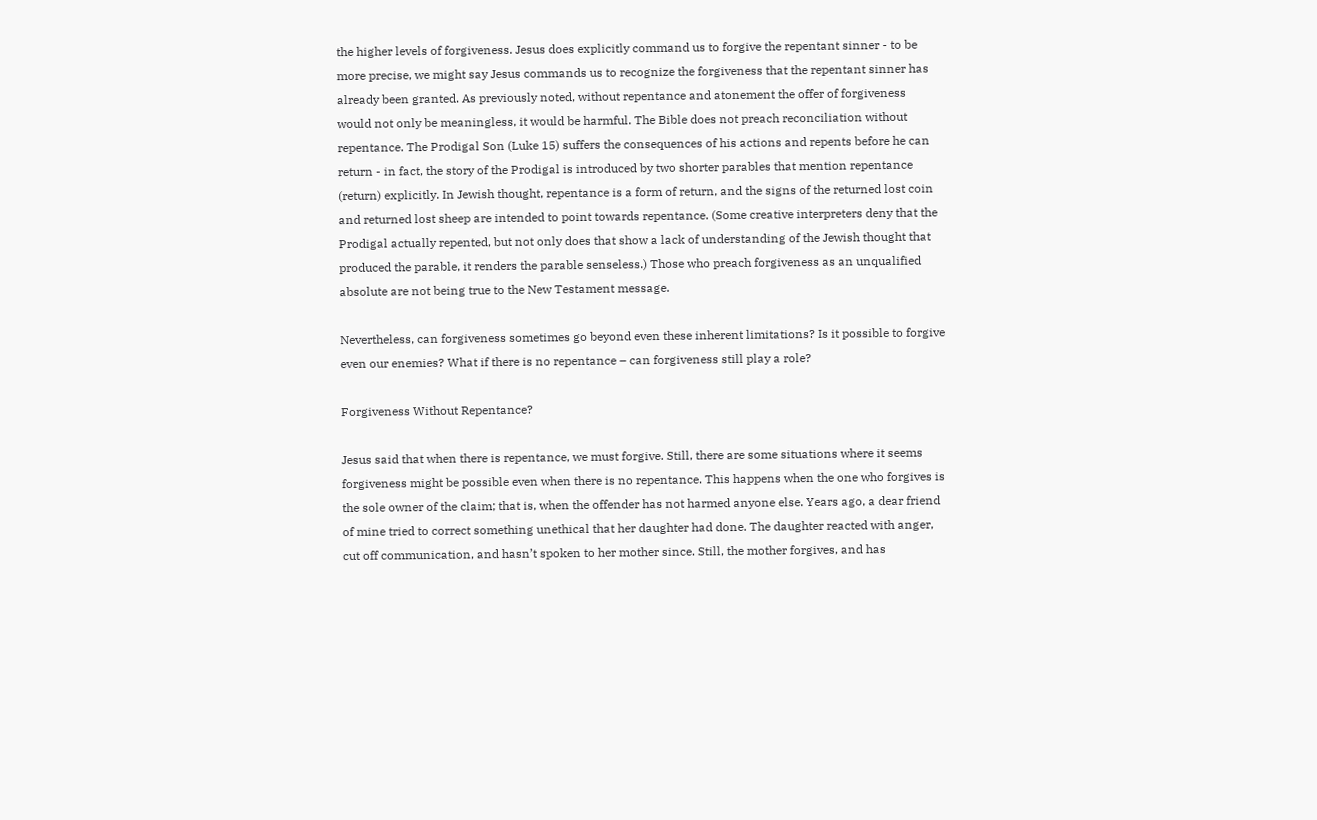the higher levels of forgiveness. Jesus does explicitly command us to forgive the repentant sinner - to be more precise, we might say Jesus commands us to recognize the forgiveness that the repentant sinner has already been granted. As previously noted, without repentance and atonement the offer of forgiveness would not only be meaningless, it would be harmful. The Bible does not preach reconciliation without repentance. The Prodigal Son (Luke 15) suffers the consequences of his actions and repents before he can return - in fact, the story of the Prodigal is introduced by two shorter parables that mention repentance (return) explicitly. In Jewish thought, repentance is a form of return, and the signs of the returned lost coin and returned lost sheep are intended to point towards repentance. (Some creative interpreters deny that the Prodigal actually repented, but not only does that show a lack of understanding of the Jewish thought that produced the parable, it renders the parable senseless.) Those who preach forgiveness as an unqualified absolute are not being true to the New Testament message.

Nevertheless, can forgiveness sometimes go beyond even these inherent limitations? Is it possible to forgive even our enemies? What if there is no repentance – can forgiveness still play a role?

Forgiveness Without Repentance?

Jesus said that when there is repentance, we must forgive. Still, there are some situations where it seems forgiveness might be possible even when there is no repentance. This happens when the one who forgives is the sole owner of the claim; that is, when the offender has not harmed anyone else. Years ago, a dear friend of mine tried to correct something unethical that her daughter had done. The daughter reacted with anger, cut off communication, and hasn’t spoken to her mother since. Still, the mother forgives, and has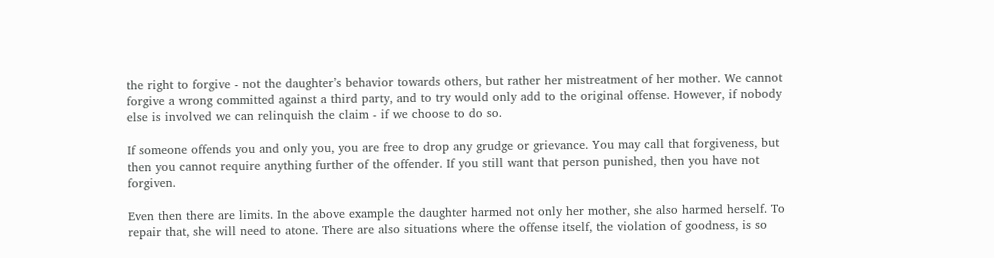the right to forgive - not the daughter’s behavior towards others, but rather her mistreatment of her mother. We cannot forgive a wrong committed against a third party, and to try would only add to the original offense. However, if nobody else is involved we can relinquish the claim - if we choose to do so.

If someone offends you and only you, you are free to drop any grudge or grievance. You may call that forgiveness, but then you cannot require anything further of the offender. If you still want that person punished, then you have not forgiven.

Even then there are limits. In the above example the daughter harmed not only her mother, she also harmed herself. To repair that, she will need to atone. There are also situations where the offense itself, the violation of goodness, is so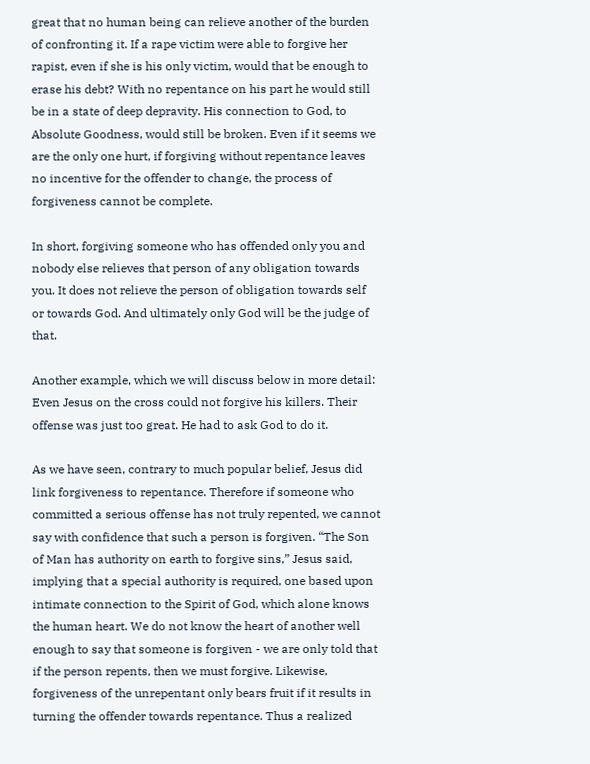great that no human being can relieve another of the burden of confronting it. If a rape victim were able to forgive her rapist, even if she is his only victim, would that be enough to erase his debt? With no repentance on his part he would still be in a state of deep depravity. His connection to God, to Absolute Goodness, would still be broken. Even if it seems we are the only one hurt, if forgiving without repentance leaves no incentive for the offender to change, the process of forgiveness cannot be complete.

In short, forgiving someone who has offended only you and nobody else relieves that person of any obligation towards you. It does not relieve the person of obligation towards self or towards God. And ultimately only God will be the judge of that.

Another example, which we will discuss below in more detail: Even Jesus on the cross could not forgive his killers. Their offense was just too great. He had to ask God to do it.

As we have seen, contrary to much popular belief, Jesus did link forgiveness to repentance. Therefore if someone who committed a serious offense has not truly repented, we cannot say with confidence that such a person is forgiven. “The Son of Man has authority on earth to forgive sins,” Jesus said, implying that a special authority is required, one based upon intimate connection to the Spirit of God, which alone knows the human heart. We do not know the heart of another well enough to say that someone is forgiven - we are only told that if the person repents, then we must forgive. Likewise, forgiveness of the unrepentant only bears fruit if it results in turning the offender towards repentance. Thus a realized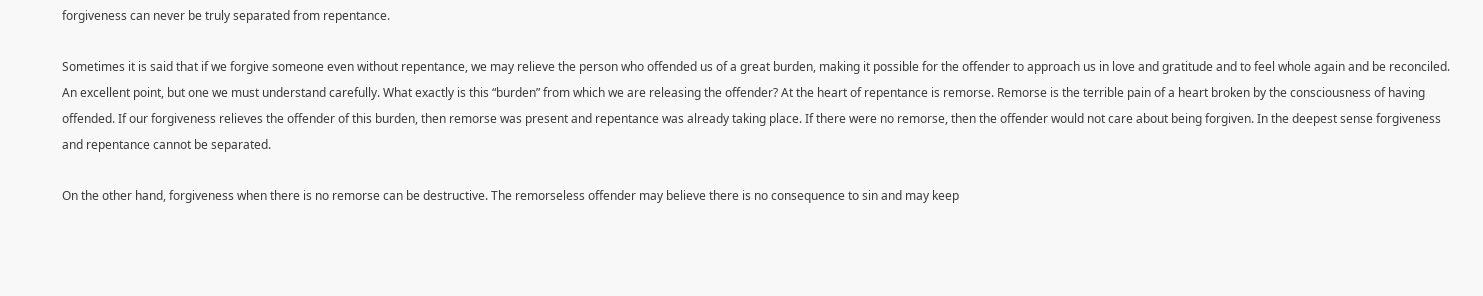forgiveness can never be truly separated from repentance.

Sometimes it is said that if we forgive someone even without repentance, we may relieve the person who offended us of a great burden, making it possible for the offender to approach us in love and gratitude and to feel whole again and be reconciled. An excellent point, but one we must understand carefully. What exactly is this “burden” from which we are releasing the offender? At the heart of repentance is remorse. Remorse is the terrible pain of a heart broken by the consciousness of having offended. If our forgiveness relieves the offender of this burden, then remorse was present and repentance was already taking place. If there were no remorse, then the offender would not care about being forgiven. In the deepest sense forgiveness and repentance cannot be separated.

On the other hand, forgiveness when there is no remorse can be destructive. The remorseless offender may believe there is no consequence to sin and may keep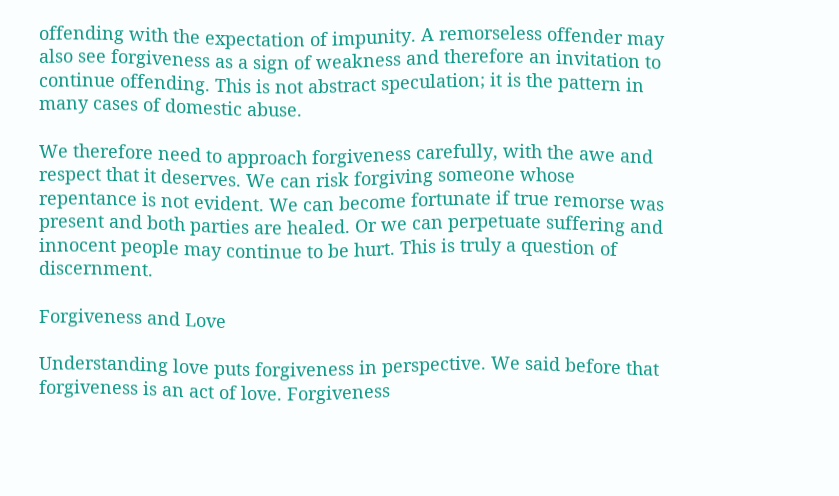offending with the expectation of impunity. A remorseless offender may also see forgiveness as a sign of weakness and therefore an invitation to continue offending. This is not abstract speculation; it is the pattern in many cases of domestic abuse.

We therefore need to approach forgiveness carefully, with the awe and respect that it deserves. We can risk forgiving someone whose repentance is not evident. We can become fortunate if true remorse was present and both parties are healed. Or we can perpetuate suffering and innocent people may continue to be hurt. This is truly a question of discernment.

Forgiveness and Love

Understanding love puts forgiveness in perspective. We said before that forgiveness is an act of love. Forgiveness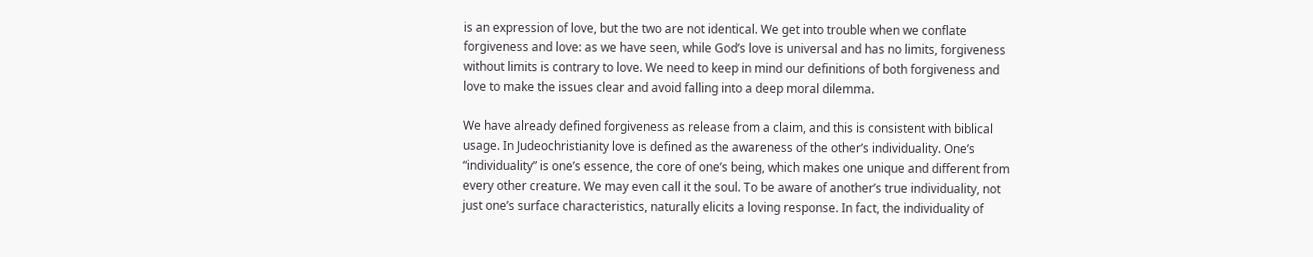is an expression of love, but the two are not identical. We get into trouble when we conflate forgiveness and love: as we have seen, while God’s love is universal and has no limits, forgiveness without limits is contrary to love. We need to keep in mind our definitions of both forgiveness and love to make the issues clear and avoid falling into a deep moral dilemma.

We have already defined forgiveness as release from a claim, and this is consistent with biblical usage. In Judeochristianity love is defined as the awareness of the other’s individuality. One’s “individuality” is one’s essence, the core of one’s being, which makes one unique and different from every other creature. We may even call it the soul. To be aware of another’s true individuality, not just one’s surface characteristics, naturally elicits a loving response. In fact, the individuality of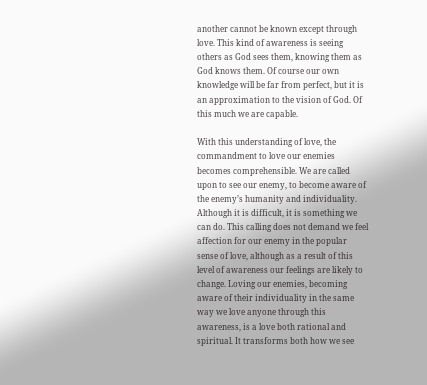another cannot be known except through love. This kind of awareness is seeing others as God sees them, knowing them as God knows them. Of course our own knowledge will be far from perfect, but it is an approximation to the vision of God. Of this much we are capable.

With this understanding of love, the commandment to love our enemies becomes comprehensible. We are called upon to see our enemy, to become aware of the enemy’s humanity and individuality. Although it is difficult, it is something we can do. This calling does not demand we feel affection for our enemy in the popular sense of love, although as a result of this level of awareness our feelings are likely to change. Loving our enemies, becoming aware of their individuality in the same way we love anyone through this awareness, is a love both rational and spiritual. It transforms both how we see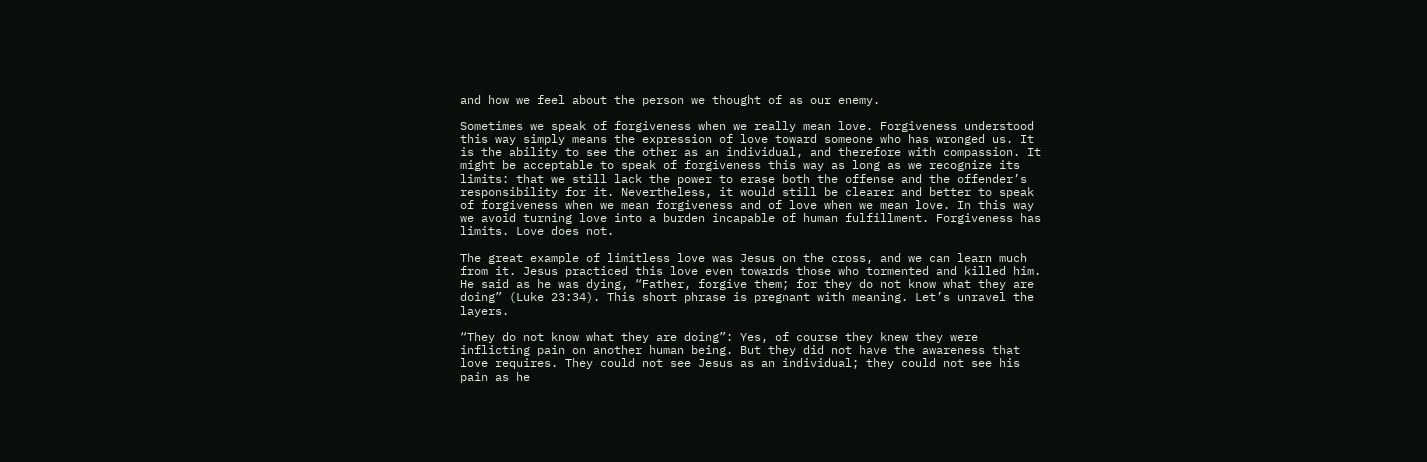and how we feel about the person we thought of as our enemy.

Sometimes we speak of forgiveness when we really mean love. Forgiveness understood this way simply means the expression of love toward someone who has wronged us. It is the ability to see the other as an individual, and therefore with compassion. It might be acceptable to speak of forgiveness this way as long as we recognize its limits: that we still lack the power to erase both the offense and the offender’s responsibility for it. Nevertheless, it would still be clearer and better to speak of forgiveness when we mean forgiveness and of love when we mean love. In this way we avoid turning love into a burden incapable of human fulfillment. Forgiveness has limits. Love does not.

The great example of limitless love was Jesus on the cross, and we can learn much from it. Jesus practiced this love even towards those who tormented and killed him. He said as he was dying, “Father, forgive them; for they do not know what they are doing” (Luke 23:34). This short phrase is pregnant with meaning. Let’s unravel the layers.

“They do not know what they are doing”: Yes, of course they knew they were inflicting pain on another human being. But they did not have the awareness that love requires. They could not see Jesus as an individual; they could not see his pain as he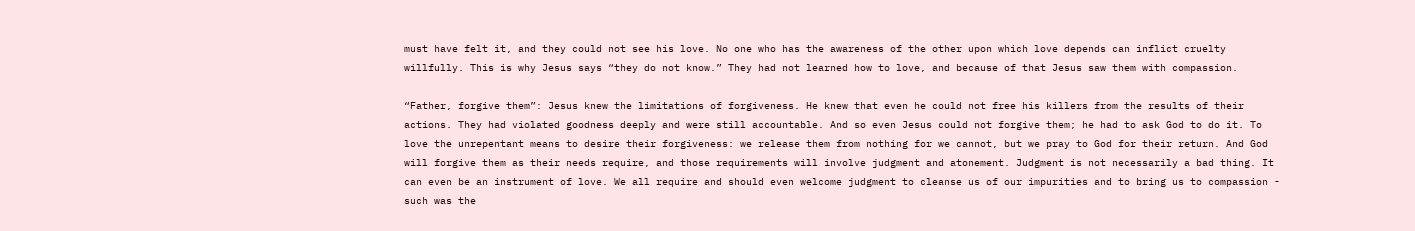must have felt it, and they could not see his love. No one who has the awareness of the other upon which love depends can inflict cruelty willfully. This is why Jesus says “they do not know.” They had not learned how to love, and because of that Jesus saw them with compassion.

“Father, forgive them”: Jesus knew the limitations of forgiveness. He knew that even he could not free his killers from the results of their actions. They had violated goodness deeply and were still accountable. And so even Jesus could not forgive them; he had to ask God to do it. To love the unrepentant means to desire their forgiveness: we release them from nothing for we cannot, but we pray to God for their return. And God will forgive them as their needs require, and those requirements will involve judgment and atonement. Judgment is not necessarily a bad thing. It can even be an instrument of love. We all require and should even welcome judgment to cleanse us of our impurities and to bring us to compassion - such was the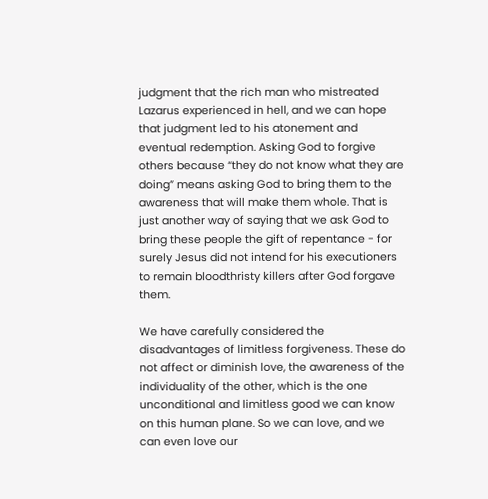judgment that the rich man who mistreated Lazarus experienced in hell, and we can hope that judgment led to his atonement and eventual redemption. Asking God to forgive others because “they do not know what they are doing” means asking God to bring them to the awareness that will make them whole. That is just another way of saying that we ask God to bring these people the gift of repentance - for surely Jesus did not intend for his executioners to remain bloodthristy killers after God forgave them.

We have carefully considered the disadvantages of limitless forgiveness. These do not affect or diminish love, the awareness of the individuality of the other, which is the one unconditional and limitless good we can know on this human plane. So we can love, and we can even love our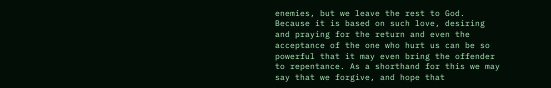enemies, but we leave the rest to God. Because it is based on such love, desiring and praying for the return and even the acceptance of the one who hurt us can be so powerful that it may even bring the offender to repentance. As a shorthand for this we may say that we forgive, and hope that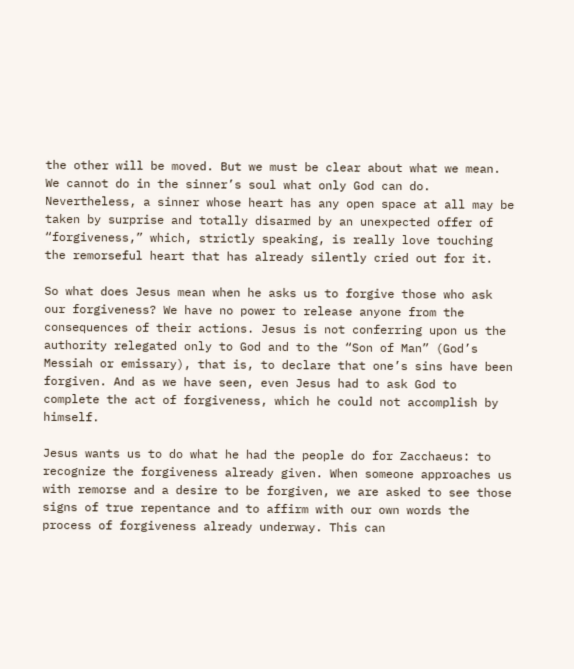the other will be moved. But we must be clear about what we mean. We cannot do in the sinner’s soul what only God can do. Nevertheless, a sinner whose heart has any open space at all may be taken by surprise and totally disarmed by an unexpected offer of “forgiveness,” which, strictly speaking, is really love touching the remorseful heart that has already silently cried out for it.

So what does Jesus mean when he asks us to forgive those who ask our forgiveness? We have no power to release anyone from the consequences of their actions. Jesus is not conferring upon us the authority relegated only to God and to the “Son of Man” (God’s Messiah or emissary), that is, to declare that one’s sins have been forgiven. And as we have seen, even Jesus had to ask God to complete the act of forgiveness, which he could not accomplish by himself.

Jesus wants us to do what he had the people do for Zacchaeus: to recognize the forgiveness already given. When someone approaches us with remorse and a desire to be forgiven, we are asked to see those signs of true repentance and to affirm with our own words the process of forgiveness already underway. This can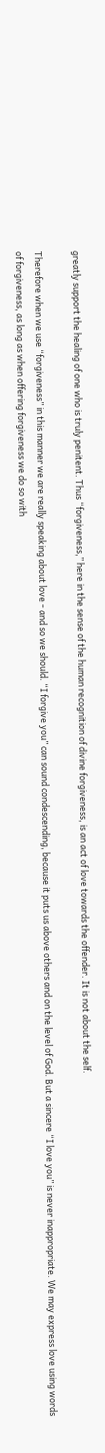greatly support the healing of one who is truly penitent. Thus “forgiveness,” here in the sense of the human recognition of divine forgiveness, is an act of love towards the offender. It is not about the self.

Therefore when we use “forgiveness” in this manner we are really speaking about love - and so we should. “I forgive you” can sound condescending, because it puts us above others and on the level of God. But a sincere “I love you” is never inappropriate. We may express love using words of forgiveness, as long as when offering forgiveness we do so with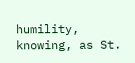humility, knowing, as St.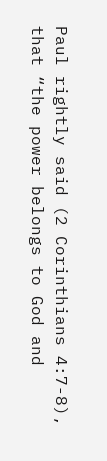Paul rightly said (2 Corinthians 4:7-8), that “the power belongs to God and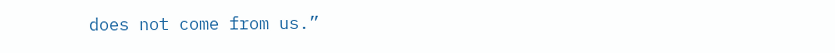does not come from us.”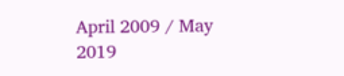April 2009 / May 2019